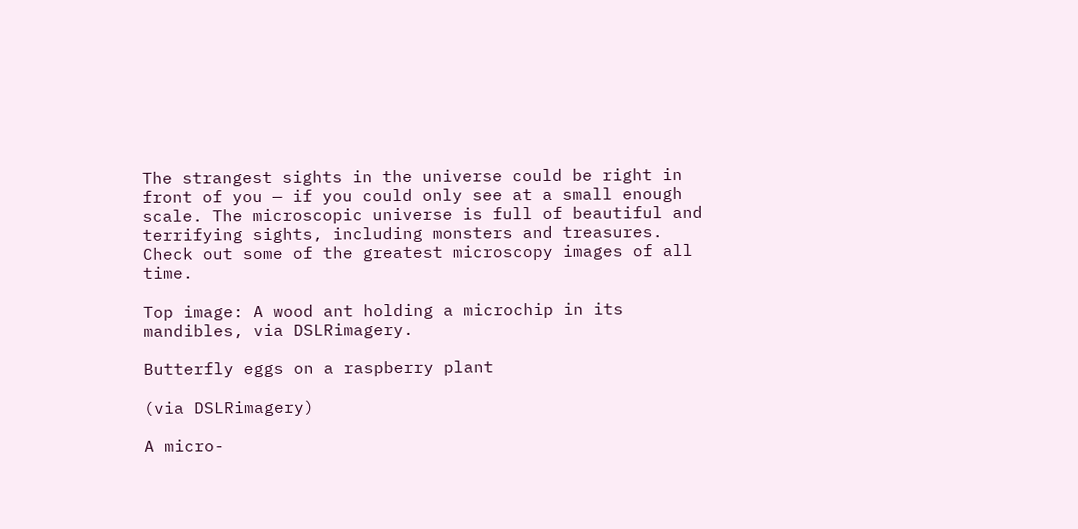The strangest sights in the universe could be right in front of you — if you could only see at a small enough scale. The microscopic universe is full of beautiful and terrifying sights, including monsters and treasures. Check out some of the greatest microscopy images of all time.

Top image: A wood ant holding a microchip in its mandibles, via DSLRimagery.

Butterfly eggs on a raspberry plant

(via DSLRimagery)

A micro-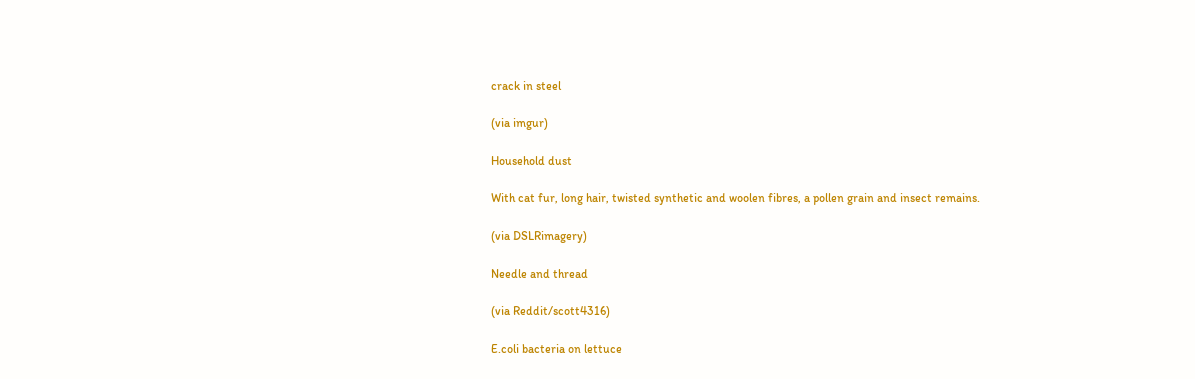crack in steel

(via imgur)

Household dust

With cat fur, long hair, twisted synthetic and woolen fibres, a pollen grain and insect remains.

(via DSLRimagery)

Needle and thread

(via Reddit/scott4316)

E.coli bacteria on lettuce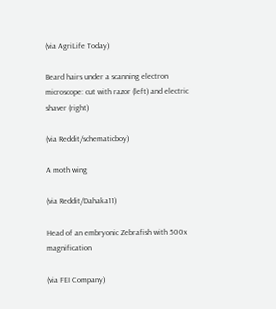(via AgriLife Today)

Beard hairs under a scanning electron microscope: cut with razor (left) and electric shaver (right)

(via Reddit/schematicboy)

A moth wing

(via Reddit/Dahaka11)

Head of an embryonic Zebrafish with 500x magnification

(via FEI Company)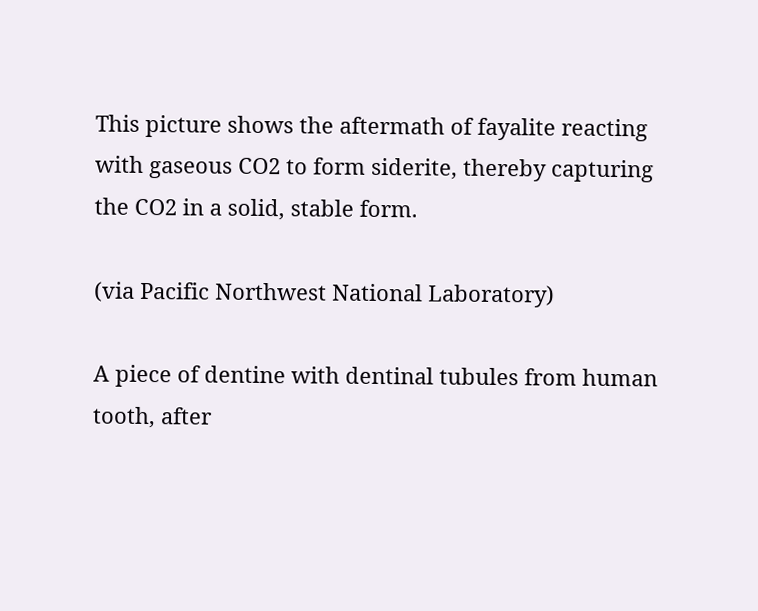This picture shows the aftermath of fayalite reacting with gaseous CO2 to form siderite, thereby capturing the CO2 in a solid, stable form.

(via Pacific Northwest National Laboratory)

A piece of dentine with dentinal tubules from human tooth, after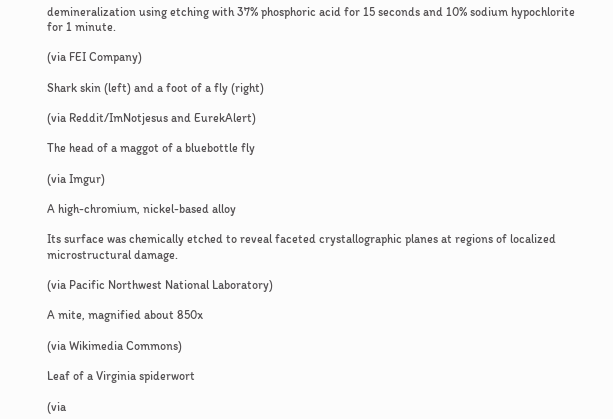demineralization using etching with 37% phosphoric acid for 15 seconds and 10% sodium hypochlorite for 1 minute.

(via FEI Company)

Shark skin (left) and a foot of a fly (right)

(via Reddit/ImNotjesus and EurekAlert)

The head of a maggot of a bluebottle fly

(via Imgur)

A high-chromium, nickel-based alloy

Its surface was chemically etched to reveal faceted crystallographic planes at regions of localized microstructural damage.

(via Pacific Northwest National Laboratory)

A mite, magnified about 850x

(via Wikimedia Commons)

Leaf of a Virginia spiderwort

(via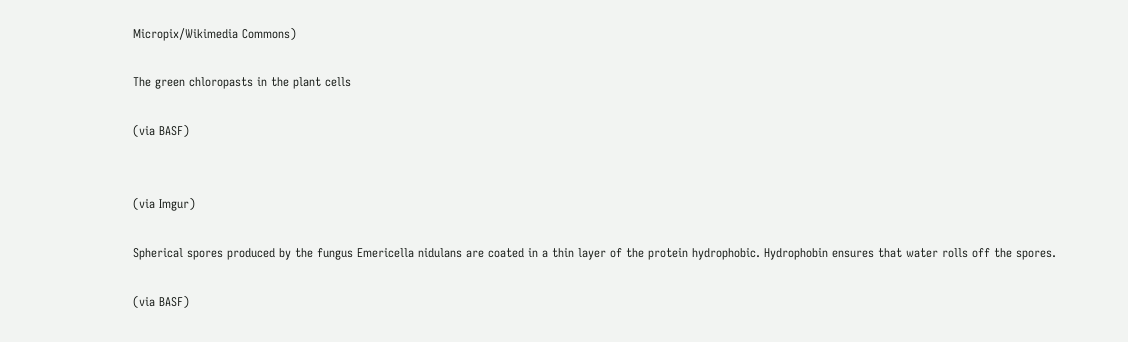Micropix/Wikimedia Commons)

The green chloropasts in the plant cells

(via BASF)


(via Imgur)

Spherical spores produced by the fungus Emericella nidulans are coated in a thin layer of the protein hydrophobic. Hydrophobin ensures that water rolls off the spores.

(via BASF)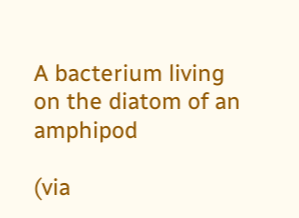A bacterium living on the diatom of an amphipod

(via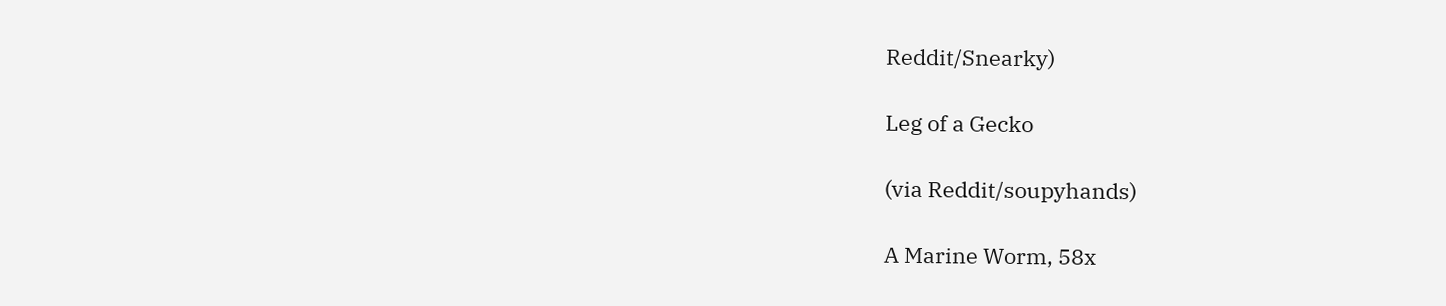Reddit/Snearky)

Leg of a Gecko

(via Reddit/soupyhands)

A Marine Worm, 58x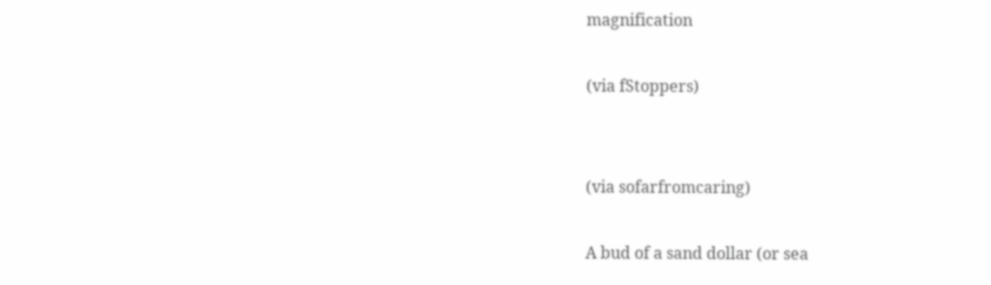magnification

(via fStoppers)


(via sofarfromcaring)

A bud of a sand dollar (or sea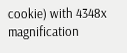cookie) with 4348x magnification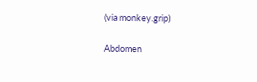(via monkey.grip)

Abdomen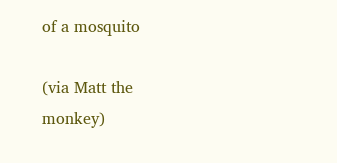of a mosquito

(via Matt the monkey)